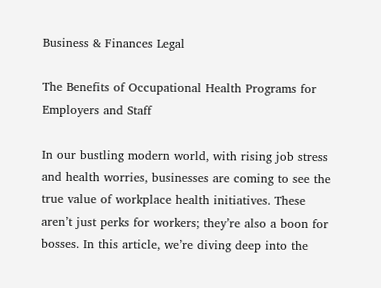Business & Finances Legal

The Benefits of Occupational Health Programs for Employers and Staff

In our bustling modern world, with rising job stress and health worries, businesses are coming to see the true value of workplace health initiatives. These aren’t just perks for workers; they’re also a boon for bosses. In this article, we’re diving deep into the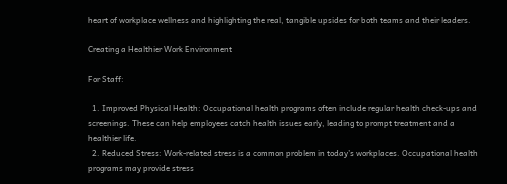heart of workplace wellness and highlighting the real, tangible upsides for both teams and their leaders.

Creating a Healthier Work Environment

For Staff:

  1. Improved Physical Health: Occupational health programs often include regular health check-ups and screenings. These can help employees catch health issues early, leading to prompt treatment and a healthier life.
  2. Reduced Stress: Work-related stress is a common problem in today’s workplaces. Occupational health programs may provide stress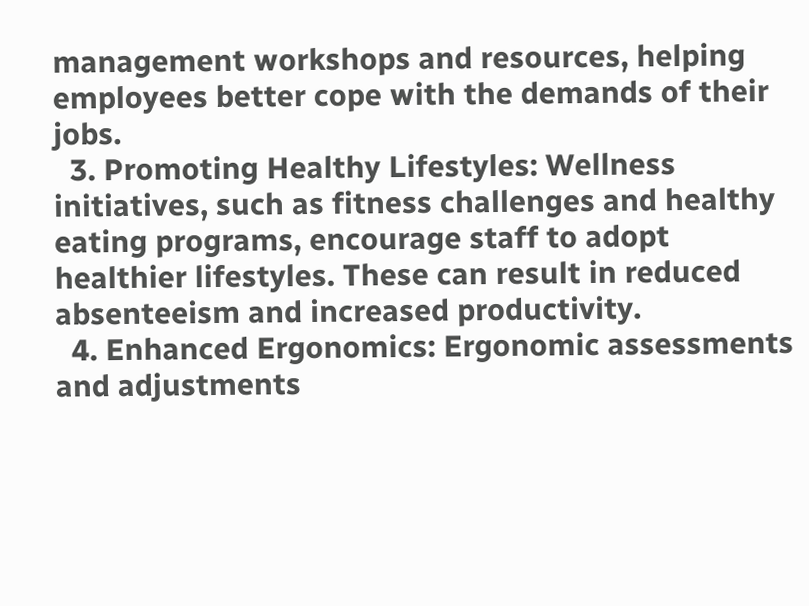management workshops and resources, helping employees better cope with the demands of their jobs.
  3. Promoting Healthy Lifestyles: Wellness initiatives, such as fitness challenges and healthy eating programs, encourage staff to adopt healthier lifestyles. These can result in reduced absenteeism and increased productivity.
  4. Enhanced Ergonomics: Ergonomic assessments and adjustments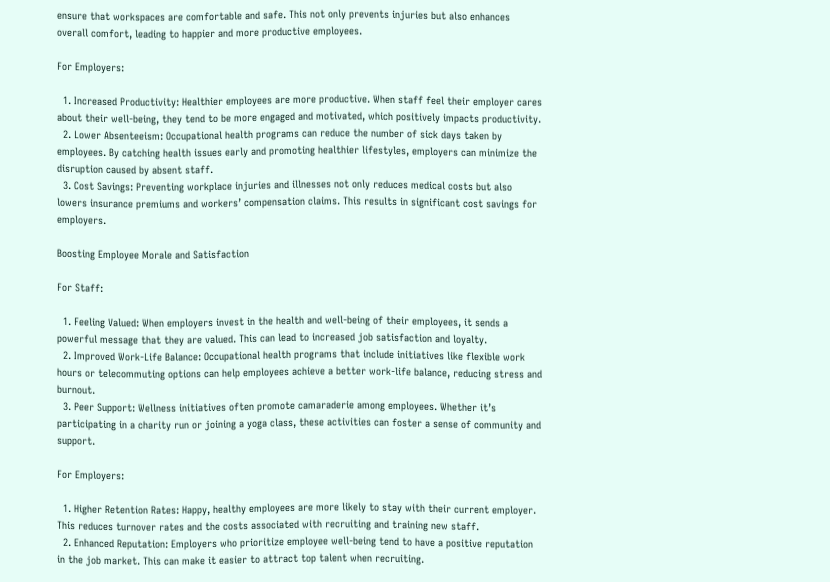ensure that workspaces are comfortable and safe. This not only prevents injuries but also enhances overall comfort, leading to happier and more productive employees.

For Employers:

  1. Increased Productivity: Healthier employees are more productive. When staff feel their employer cares about their well-being, they tend to be more engaged and motivated, which positively impacts productivity.
  2. Lower Absenteeism: Occupational health programs can reduce the number of sick days taken by employees. By catching health issues early and promoting healthier lifestyles, employers can minimize the disruption caused by absent staff.
  3. Cost Savings: Preventing workplace injuries and illnesses not only reduces medical costs but also lowers insurance premiums and workers’ compensation claims. This results in significant cost savings for employers.

Boosting Employee Morale and Satisfaction

For Staff:

  1. Feeling Valued: When employers invest in the health and well-being of their employees, it sends a powerful message that they are valued. This can lead to increased job satisfaction and loyalty.
  2. Improved Work-Life Balance: Occupational health programs that include initiatives like flexible work hours or telecommuting options can help employees achieve a better work-life balance, reducing stress and burnout.
  3. Peer Support: Wellness initiatives often promote camaraderie among employees. Whether it’s participating in a charity run or joining a yoga class, these activities can foster a sense of community and support.

For Employers:

  1. Higher Retention Rates: Happy, healthy employees are more likely to stay with their current employer. This reduces turnover rates and the costs associated with recruiting and training new staff.
  2. Enhanced Reputation: Employers who prioritize employee well-being tend to have a positive reputation in the job market. This can make it easier to attract top talent when recruiting.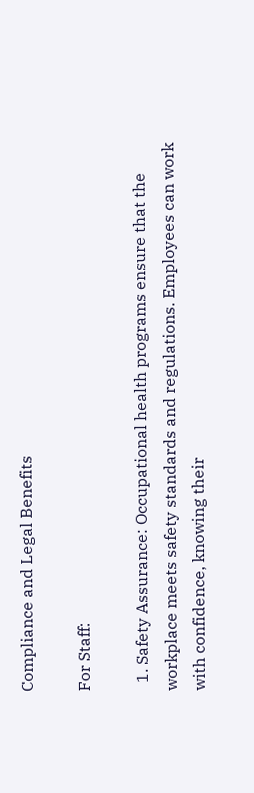Compliance and Legal Benefits

For Staff:

  1. Safety Assurance: Occupational health programs ensure that the workplace meets safety standards and regulations. Employees can work with confidence, knowing their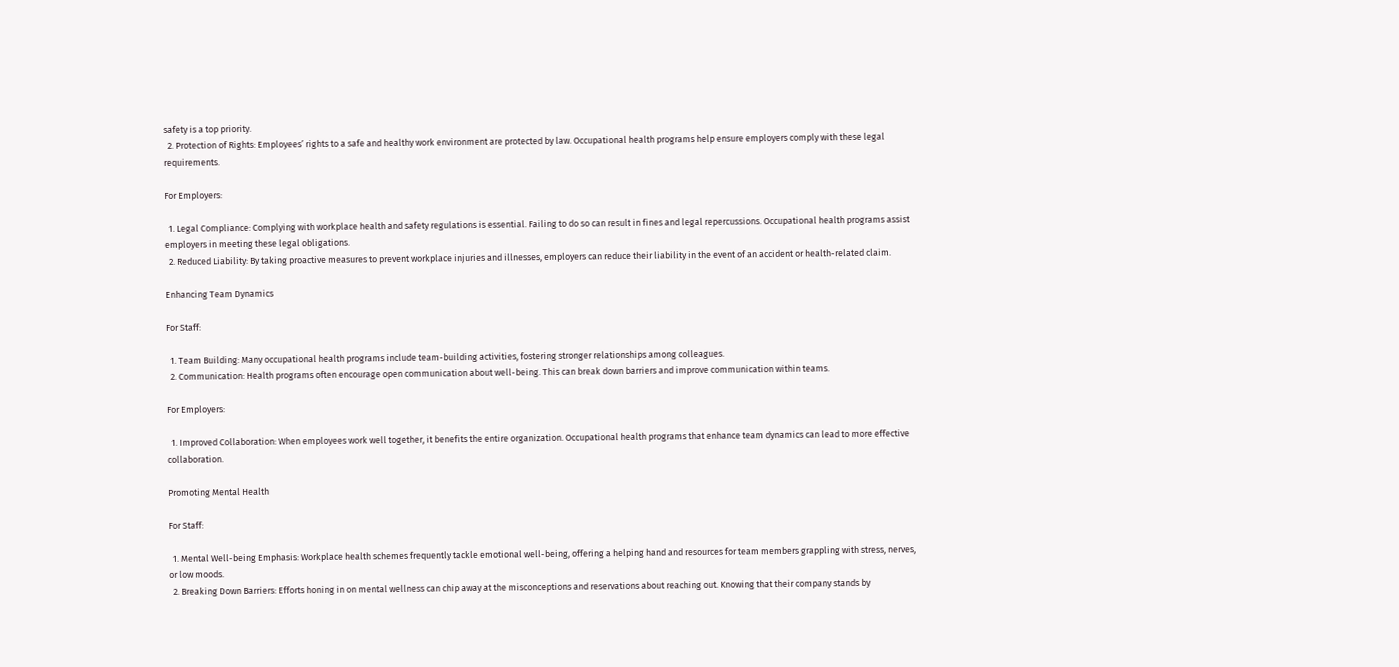safety is a top priority.
  2. Protection of Rights: Employees’ rights to a safe and healthy work environment are protected by law. Occupational health programs help ensure employers comply with these legal requirements.

For Employers:

  1. Legal Compliance: Complying with workplace health and safety regulations is essential. Failing to do so can result in fines and legal repercussions. Occupational health programs assist employers in meeting these legal obligations.
  2. Reduced Liability: By taking proactive measures to prevent workplace injuries and illnesses, employers can reduce their liability in the event of an accident or health-related claim.

Enhancing Team Dynamics

For Staff:

  1. Team Building: Many occupational health programs include team-building activities, fostering stronger relationships among colleagues.
  2. Communication: Health programs often encourage open communication about well-being. This can break down barriers and improve communication within teams.

For Employers:

  1. Improved Collaboration: When employees work well together, it benefits the entire organization. Occupational health programs that enhance team dynamics can lead to more effective collaboration.

Promoting Mental Health

For Staff:

  1. Mental Well-being Emphasis: Workplace health schemes frequently tackle emotional well-being, offering a helping hand and resources for team members grappling with stress, nerves, or low moods.
  2. Breaking Down Barriers: Efforts honing in on mental wellness can chip away at the misconceptions and reservations about reaching out. Knowing that their company stands by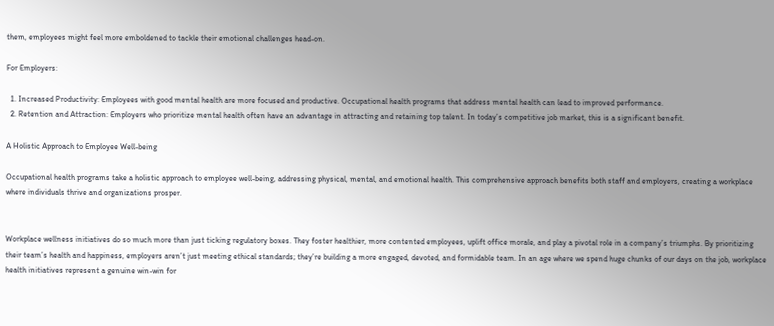them, employees might feel more emboldened to tackle their emotional challenges head-on.

For Employers:

  1. Increased Productivity: Employees with good mental health are more focused and productive. Occupational health programs that address mental health can lead to improved performance.
  2. Retention and Attraction: Employers who prioritize mental health often have an advantage in attracting and retaining top talent. In today’s competitive job market, this is a significant benefit.

A Holistic Approach to Employee Well-being

Occupational health programs take a holistic approach to employee well-being, addressing physical, mental, and emotional health. This comprehensive approach benefits both staff and employers, creating a workplace where individuals thrive and organizations prosper.


Workplace wellness initiatives do so much more than just ticking regulatory boxes. They foster healthier, more contented employees, uplift office morale, and play a pivotal role in a company’s triumphs. By prioritizing their team’s health and happiness, employers aren’t just meeting ethical standards; they’re building a more engaged, devoted, and formidable team. In an age where we spend huge chunks of our days on the job, workplace health initiatives represent a genuine win-win for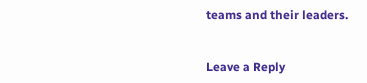teams and their leaders.


Leave a Reply